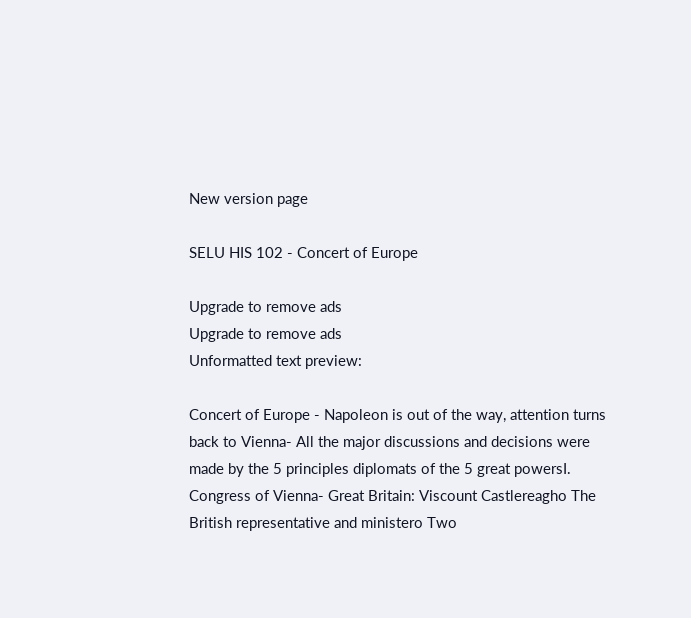New version page

SELU HIS 102 - Concert of Europe

Upgrade to remove ads
Upgrade to remove ads
Unformatted text preview:

Concert of Europe - Napoleon is out of the way, attention turns back to Vienna- All the major discussions and decisions were made by the 5 principles diplomats of the 5 great powersI. Congress of Vienna- Great Britain: Viscount Castlereagho The British representative and ministero Two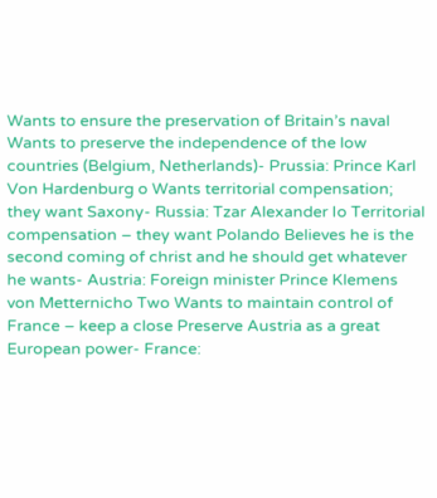Wants to ensure the preservation of Britain’s naval Wants to preserve the independence of the low countries (Belgium, Netherlands)- Prussia: Prince Karl Von Hardenburg o Wants territorial compensation; they want Saxony- Russia: Tzar Alexander Io Territorial compensation – they want Polando Believes he is the second coming of christ and he should get whatever he wants- Austria: Foreign minister Prince Klemens von Metternicho Two Wants to maintain control of France – keep a close Preserve Austria as a great European power- France: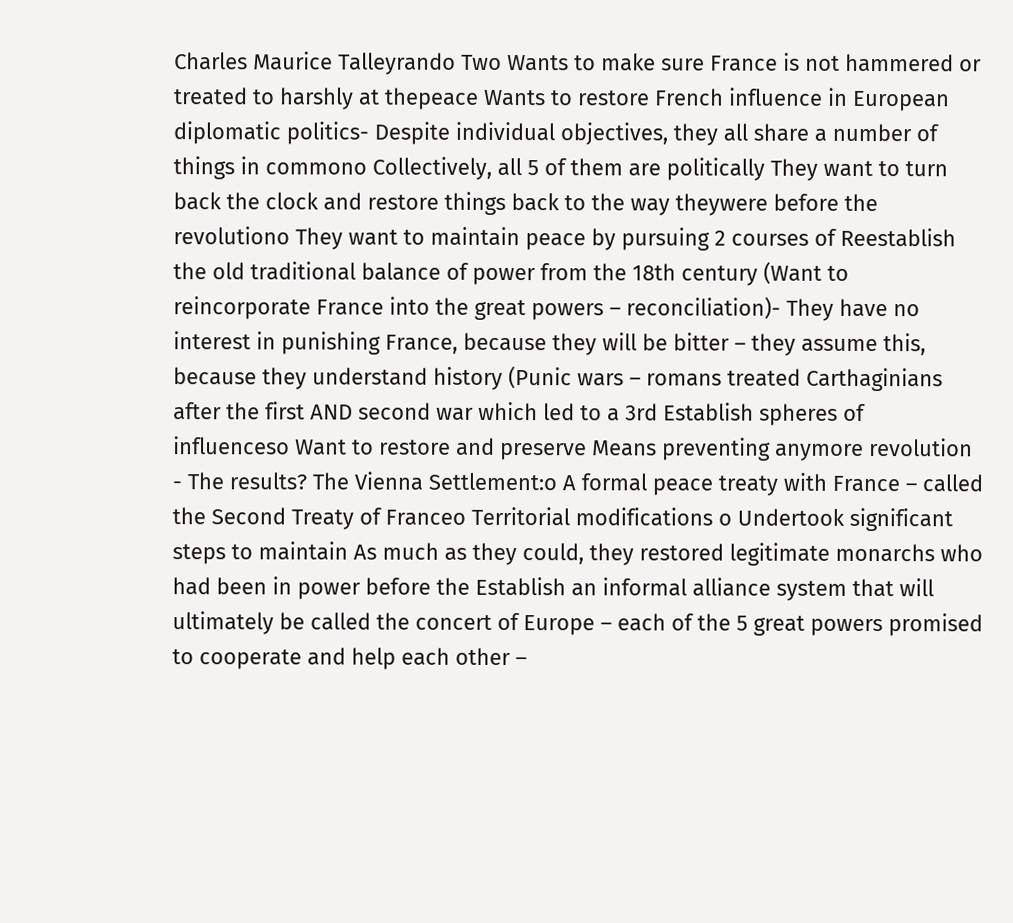Charles Maurice Talleyrando Two Wants to make sure France is not hammered or treated to harshly at thepeace Wants to restore French influence in European diplomatic politics- Despite individual objectives, they all share a number of things in commono Collectively, all 5 of them are politically They want to turn back the clock and restore things back to the way theywere before the revolutiono They want to maintain peace by pursuing 2 courses of Reestablish the old traditional balance of power from the 18th century (Want to reincorporate France into the great powers – reconciliation)- They have no interest in punishing France, because they will be bitter – they assume this, because they understand history (Punic wars – romans treated Carthaginians after the first AND second war which led to a 3rd Establish spheres of influenceso Want to restore and preserve Means preventing anymore revolution - The results? The Vienna Settlement:o A formal peace treaty with France – called the Second Treaty of Franceo Territorial modifications o Undertook significant steps to maintain As much as they could, they restored legitimate monarchs who had been in power before the Establish an informal alliance system that will ultimately be called the concert of Europe – each of the 5 great powers promised to cooperate and help each other –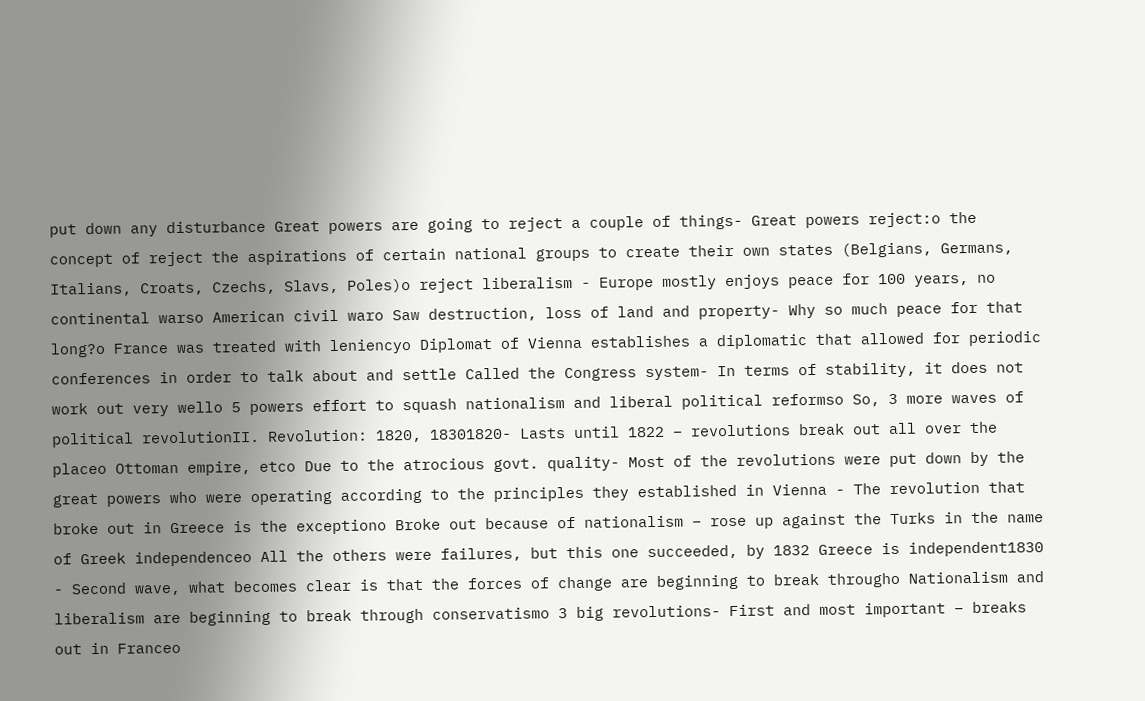put down any disturbance Great powers are going to reject a couple of things- Great powers reject:o the concept of reject the aspirations of certain national groups to create their own states (Belgians, Germans, Italians, Croats, Czechs, Slavs, Poles)o reject liberalism - Europe mostly enjoys peace for 100 years, no continental warso American civil waro Saw destruction, loss of land and property- Why so much peace for that long?o France was treated with leniencyo Diplomat of Vienna establishes a diplomatic that allowed for periodic conferences in order to talk about and settle Called the Congress system- In terms of stability, it does not work out very wello 5 powers effort to squash nationalism and liberal political reformso So, 3 more waves of political revolutionII. Revolution: 1820, 18301820- Lasts until 1822 – revolutions break out all over the placeo Ottoman empire, etco Due to the atrocious govt. quality- Most of the revolutions were put down by the great powers who were operating according to the principles they established in Vienna - The revolution that broke out in Greece is the exceptiono Broke out because of nationalism – rose up against the Turks in the name of Greek independenceo All the others were failures, but this one succeeded, by 1832 Greece is independent1830 - Second wave, what becomes clear is that the forces of change are beginning to break througho Nationalism and liberalism are beginning to break through conservatismo 3 big revolutions- First and most important – breaks out in Franceo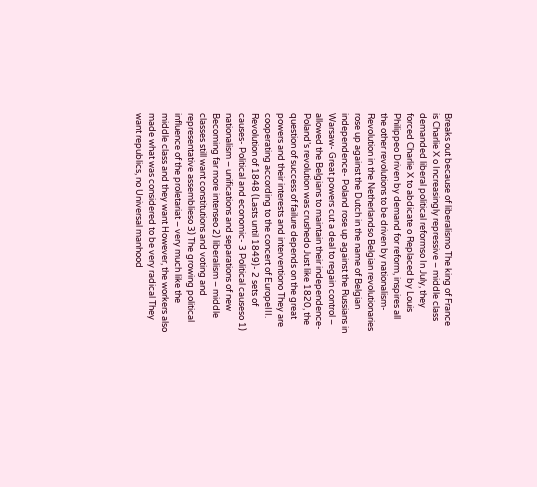Breaks out because of liberalismo The king of France is Charlie X o Increasingly repressive – middle class demanded liberal political reformso In July, they forced Charlie X to abdicate o Replaced by Louis Philippeo Driven by demand for reform, inspires all the other revolutions to be driven by nationalism- Revolution in the Netherlandso Belgian revolutionaries rose up against the Dutch in the name of Belgian independence- Poland rose up against the Russians in Warsaw- Great powers cut a deal to regain control – allowed the Belgians to maintain their independence- Poland’s revolution was crushedo Just like 1820, the question of success of failure depends on the great powers and their interests and interventiono They are cooperating according to the concert of EuropeIII. Revolution of 1848 (Lasts until 1849)- 2 sets of causes- Political and economic- 3 Political causeso 1) nationalism – unifications and separations of new Becoming far more intenseo 2) liberalism – middle classes still want constitutions and voting and representative assemblieso 3) The growing political influence of the proletariat – very much like the middle class and they want However, the workers also made what was considered to be very radical They want republics, no Universal manhood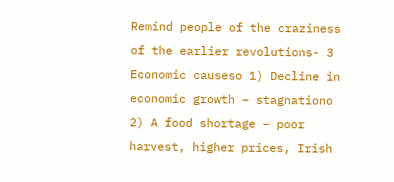Remind people of the craziness of the earlier revolutions- 3 Economic causeso 1) Decline in economic growth – stagnationo 2) A food shortage – poor harvest, higher prices, Irish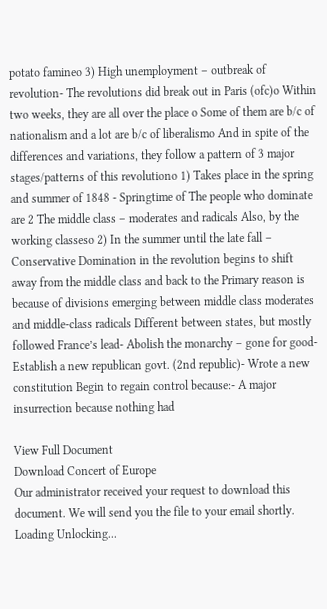potato famineo 3) High unemployment – outbreak of revolution- The revolutions did break out in Paris (ofc)o Within two weeks, they are all over the place o Some of them are b/c of nationalism and a lot are b/c of liberalismo And in spite of the differences and variations, they follow a pattern of 3 major stages/patterns of this revolutiono 1) Takes place in the spring and summer of 1848 - Springtime of The people who dominate are 2 The middle class – moderates and radicals Also, by the working classeso 2) In the summer until the late fall – Conservative Domination in the revolution begins to shift away from the middle class and back to the Primary reason is because of divisions emerging between middle class moderates and middle-class radicals Different between states, but mostly followed France’s lead- Abolish the monarchy – gone for good- Establish a new republican govt. (2nd republic)- Wrote a new constitution Begin to regain control because:- A major insurrection because nothing had

View Full Document
Download Concert of Europe
Our administrator received your request to download this document. We will send you the file to your email shortly.
Loading Unlocking...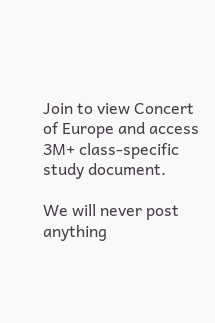Join to view Concert of Europe and access 3M+ class-specific study document.

We will never post anything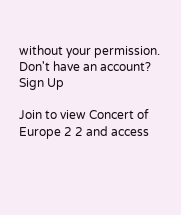without your permission.
Don't have an account?
Sign Up

Join to view Concert of Europe 2 2 and access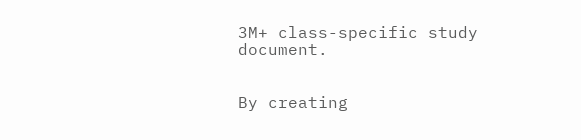3M+ class-specific study document.


By creating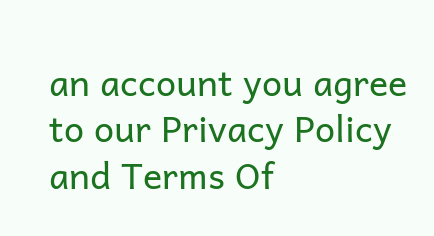an account you agree to our Privacy Policy and Terms Of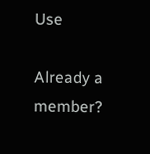Use

Already a member?